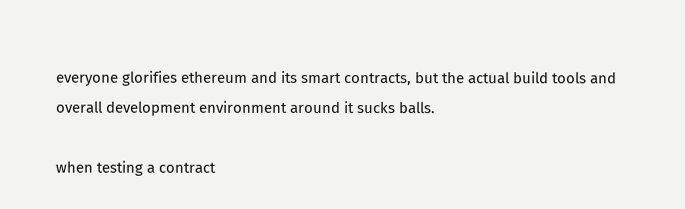everyone glorifies ethereum and its smart contracts, but the actual build tools and overall development environment around it sucks balls.

when testing a contract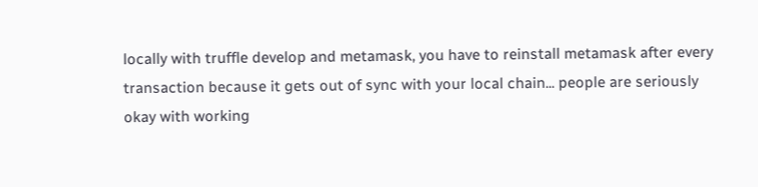locally with truffle develop and metamask, you have to reinstall metamask after every transaction because it gets out of sync with your local chain... people are seriously okay with working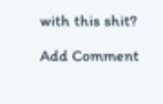with this shit?

Add Comment